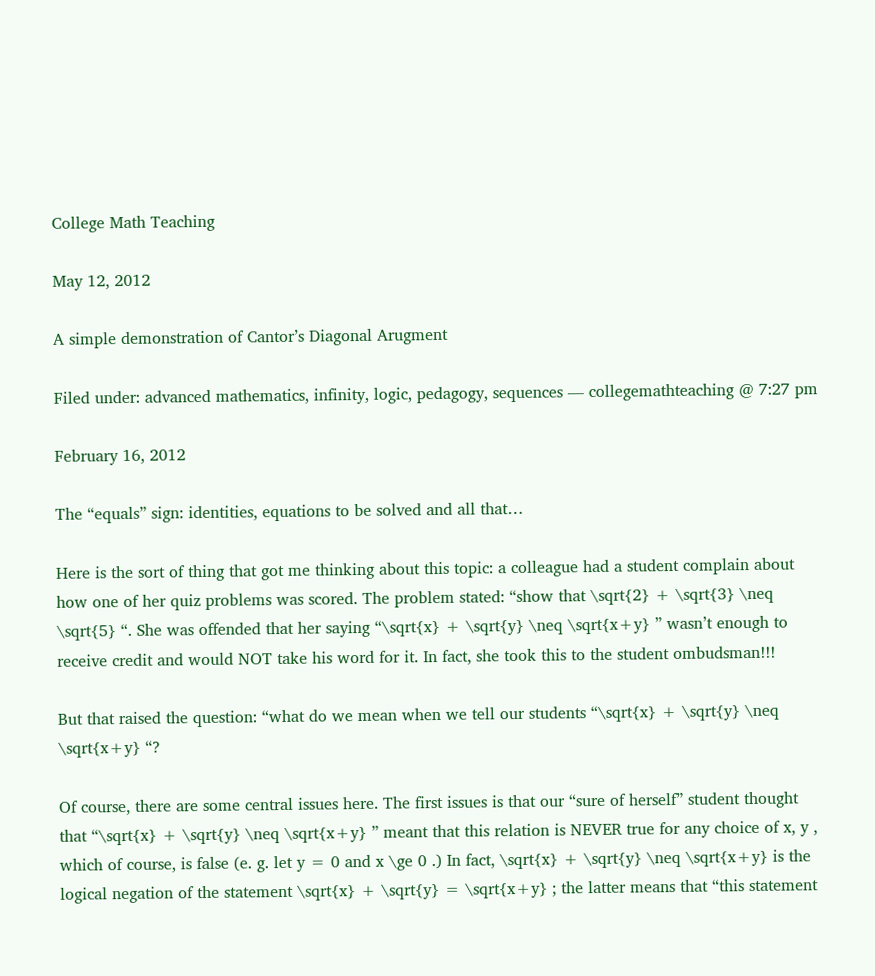College Math Teaching

May 12, 2012

A simple demonstration of Cantor’s Diagonal Arugment

Filed under: advanced mathematics, infinity, logic, pedagogy, sequences — collegemathteaching @ 7:27 pm

February 16, 2012

The “equals” sign: identities, equations to be solved and all that…

Here is the sort of thing that got me thinking about this topic: a colleague had a student complain about how one of her quiz problems was scored. The problem stated: “show that \sqrt{2} + \sqrt{3} \neq \sqrt{5} “. She was offended that her saying “\sqrt{x} + \sqrt{y} \neq \sqrt{x+y} ” wasn’t enough to receive credit and would NOT take his word for it. In fact, she took this to the student ombudsman!!!

But that raised the question: “what do we mean when we tell our students “\sqrt{x} + \sqrt{y} \neq \sqrt{x+y} “?

Of course, there are some central issues here. The first issues is that our “sure of herself” student thought that “\sqrt{x} + \sqrt{y} \neq \sqrt{x+y} ” meant that this relation is NEVER true for any choice of x, y , which of course, is false (e. g. let y = 0 and x \ge 0 .) In fact, \sqrt{x} + \sqrt{y} \neq \sqrt{x+y} is the logical negation of the statement \sqrt{x} + \sqrt{y} = \sqrt{x+y} ; the latter means that “this statement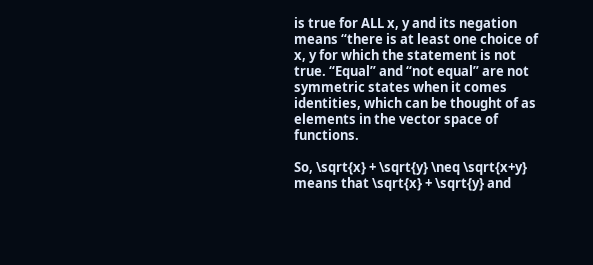is true for ALL x, y and its negation means “there is at least one choice of x, y for which the statement is not true. “Equal” and “not equal” are not symmetric states when it comes identities, which can be thought of as elements in the vector space of functions.

So, \sqrt{x} + \sqrt{y} \neq \sqrt{x+y} means that \sqrt{x} + \sqrt{y} and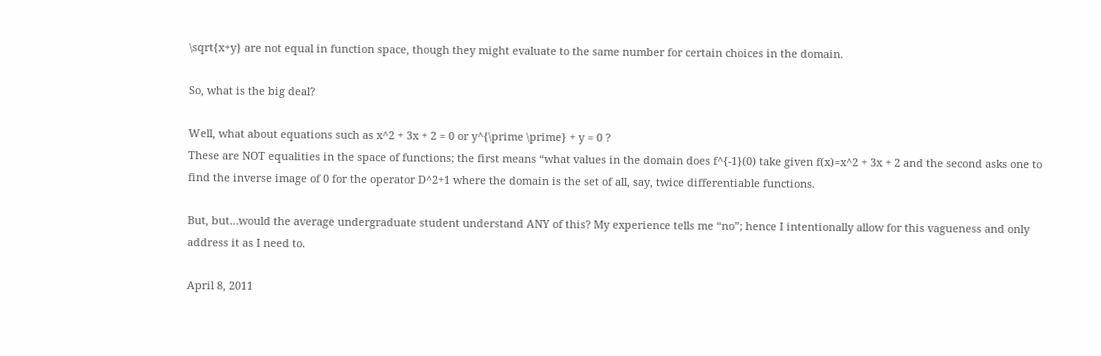\sqrt{x+y} are not equal in function space, though they might evaluate to the same number for certain choices in the domain.

So, what is the big deal?

Well, what about equations such as x^2 + 3x + 2 = 0 or y^{\prime \prime} + y = 0 ?
These are NOT equalities in the space of functions; the first means “what values in the domain does f^{-1}(0) take given f(x)=x^2 + 3x + 2 and the second asks one to find the inverse image of 0 for the operator D^2+1 where the domain is the set of all, say, twice differentiable functions.

But, but…would the average undergraduate student understand ANY of this? My experience tells me “no”; hence I intentionally allow for this vagueness and only address it as I need to.

April 8, 2011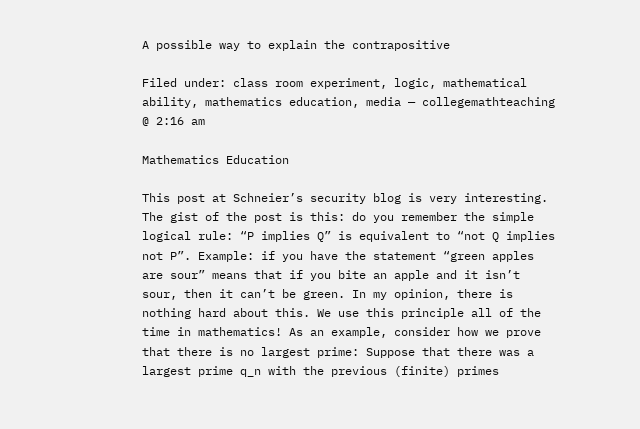A possible way to explain the contrapositive

Filed under: class room experiment, logic, mathematical ability, mathematics education, media — collegemathteaching @ 2:16 am

Mathematics Education

This post at Schneier’s security blog is very interesting. The gist of the post is this: do you remember the simple logical rule: “P implies Q” is equivalent to “not Q implies not P”. Example: if you have the statement “green apples are sour” means that if you bite an apple and it isn’t sour, then it can’t be green. In my opinion, there is nothing hard about this. We use this principle all of the time in mathematics! As an example, consider how we prove that there is no largest prime: Suppose that there was a largest prime q_n with the previous (finite) primes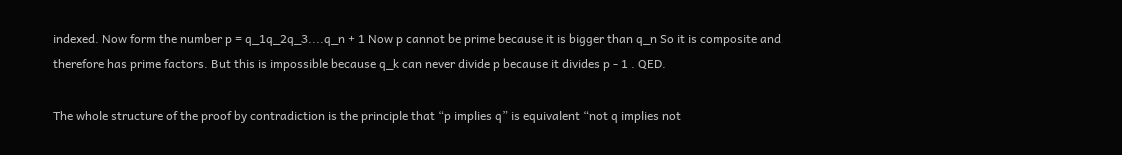indexed. Now form the number p = q_1q_2q_3....q_n + 1 Now p cannot be prime because it is bigger than q_n So it is composite and therefore has prime factors. But this is impossible because q_k can never divide p because it divides p - 1 . QED.

The whole structure of the proof by contradiction is the principle that “p implies q” is equivalent “not q implies not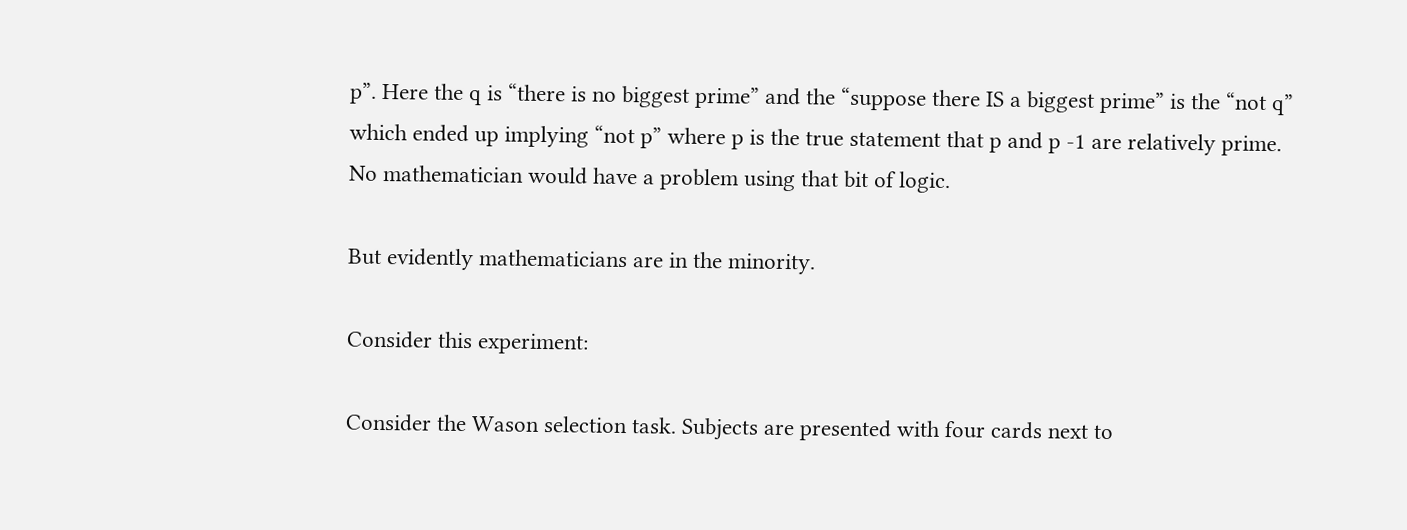p”. Here the q is “there is no biggest prime” and the “suppose there IS a biggest prime” is the “not q” which ended up implying “not p” where p is the true statement that p and p -1 are relatively prime.
No mathematician would have a problem using that bit of logic.

But evidently mathematicians are in the minority.

Consider this experiment:

Consider the Wason selection task. Subjects are presented with four cards next to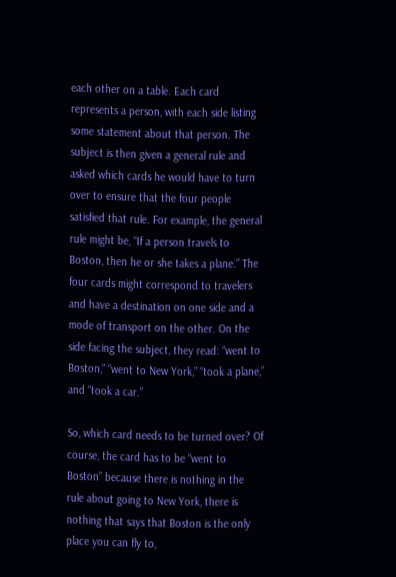each other on a table. Each card represents a person, with each side listing some statement about that person. The subject is then given a general rule and asked which cards he would have to turn over to ensure that the four people satisfied that rule. For example, the general rule might be, “If a person travels to Boston, then he or she takes a plane.” The four cards might correspond to travelers and have a destination on one side and a mode of transport on the other. On the side facing the subject, they read: “went to Boston,” “went to New York,” “took a plane,” and “took a car.”

So, which card needs to be turned over? Of course, the card has to be “went to Boston” because there is nothing in the rule about going to New York, there is nothing that says that Boston is the only place you can fly to,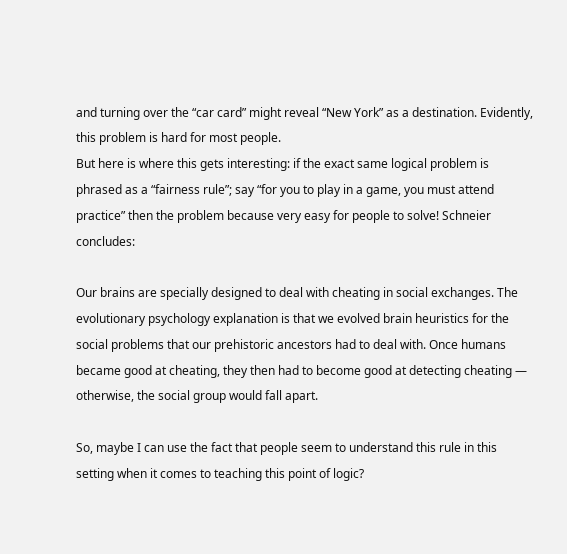and turning over the “car card” might reveal “New York” as a destination. Evidently, this problem is hard for most people.
But here is where this gets interesting: if the exact same logical problem is phrased as a “fairness rule”; say “for you to play in a game, you must attend practice” then the problem because very easy for people to solve! Schneier concludes:

Our brains are specially designed to deal with cheating in social exchanges. The evolutionary psychology explanation is that we evolved brain heuristics for the social problems that our prehistoric ancestors had to deal with. Once humans became good at cheating, they then had to become good at detecting cheating — otherwise, the social group would fall apart.

So, maybe I can use the fact that people seem to understand this rule in this setting when it comes to teaching this point of logic?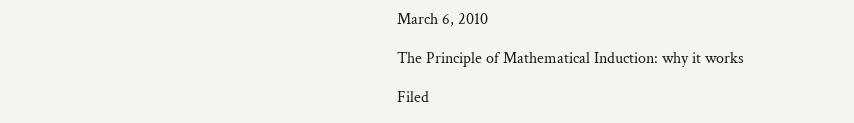March 6, 2010

The Principle of Mathematical Induction: why it works

Filed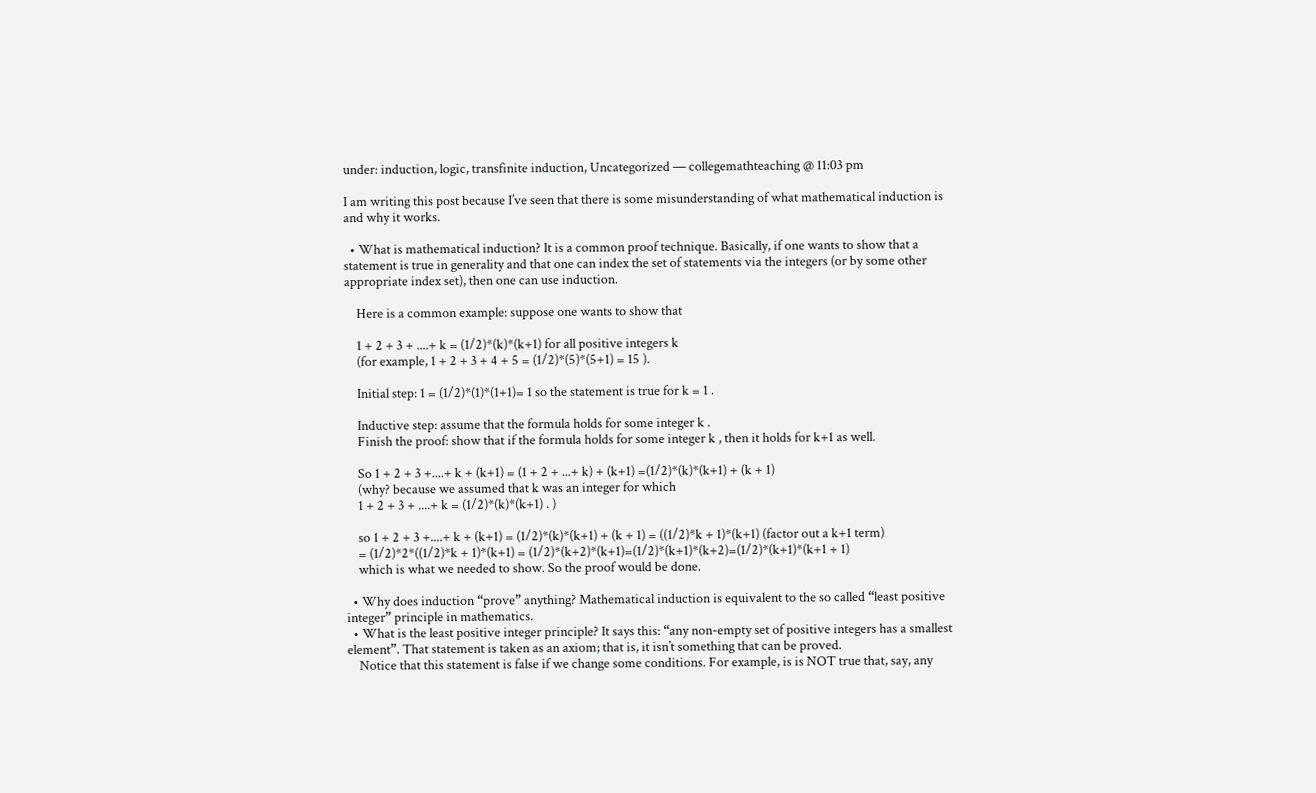under: induction, logic, transfinite induction, Uncategorized — collegemathteaching @ 11:03 pm

I am writing this post because I’ve seen that there is some misunderstanding of what mathematical induction is and why it works.

  • What is mathematical induction? It is a common proof technique. Basically, if one wants to show that a statement is true in generality and that one can index the set of statements via the integers (or by some other appropriate index set), then one can use induction.

    Here is a common example: suppose one wants to show that

    1 + 2 + 3 + ....+ k = (1/2)*(k)*(k+1) for all positive integers k
    (for example, 1 + 2 + 3 + 4 + 5 = (1/2)*(5)*(5+1) = 15 ).

    Initial step: 1 = (1/2)*(1)*(1+1)= 1 so the statement is true for k = 1 .

    Inductive step: assume that the formula holds for some integer k .
    Finish the proof: show that if the formula holds for some integer k , then it holds for k+1 as well.

    So 1 + 2 + 3 +....+ k + (k+1) = (1 + 2 + ...+ k) + (k+1) =(1/2)*(k)*(k+1) + (k + 1)
    (why? because we assumed that k was an integer for which
    1 + 2 + 3 + ....+ k = (1/2)*(k)*(k+1) . )

    so 1 + 2 + 3 +....+ k + (k+1) = (1/2)*(k)*(k+1) + (k + 1) = ((1/2)*k + 1)*(k+1) (factor out a k+1 term)
    = (1/2)*2*((1/2)*k + 1)*(k+1) = (1/2)*(k+2)*(k+1)=(1/2)*(k+1)*(k+2)=(1/2)*(k+1)*(k+1 + 1)
    which is what we needed to show. So the proof would be done.

  • Why does induction “prove” anything? Mathematical induction is equivalent to the so called “least positive integer” principle in mathematics.
  • What is the least positive integer principle? It says this: “any non-empty set of positive integers has a smallest element”. That statement is taken as an axiom; that is, it isn’t something that can be proved.
    Notice that this statement is false if we change some conditions. For example, is is NOT true that, say, any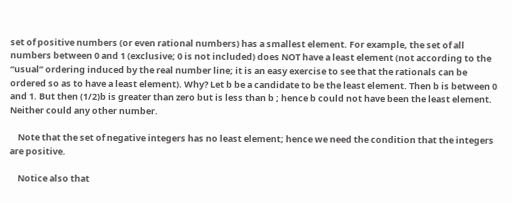set of positive numbers (or even rational numbers) has a smallest element. For example, the set of all numbers between 0 and 1 (exclusive; 0 is not included) does NOT have a least element (not according to the “usual” ordering induced by the real number line; it is an easy exercise to see that the rationals can be ordered so as to have a least element). Why? Let b be a candidate to be the least element. Then b is between 0 and 1. But then (1/2)b is greater than zero but is less than b ; hence b could not have been the least element. Neither could any other number.

    Note that the set of negative integers has no least element; hence we need the condition that the integers are positive.

    Notice also that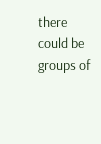there could be groups of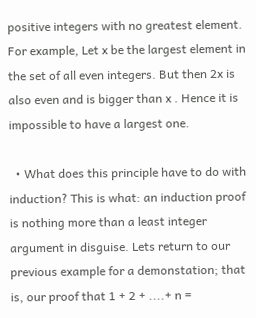positive integers with no greatest element. For example, Let x be the largest element in the set of all even integers. But then 2x is also even and is bigger than x . Hence it is impossible to have a largest one.

  • What does this principle have to do with induction? This is what: an induction proof is nothing more than a least integer argument in disguise. Lets return to our previous example for a demonstation; that is, our proof that 1 + 2 + ....+ n =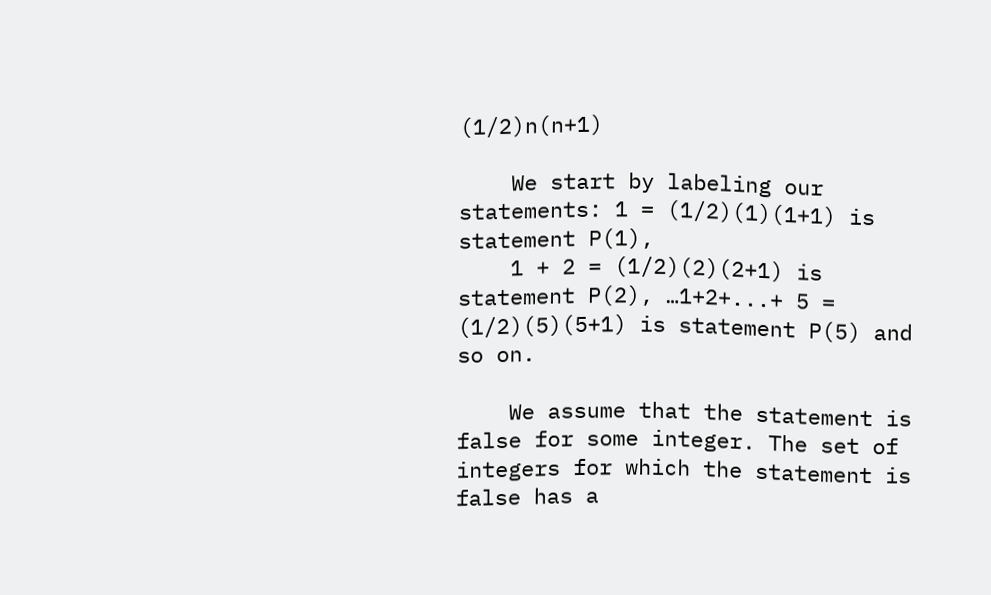(1/2)n(n+1)

    We start by labeling our statements: 1 = (1/2)(1)(1+1) is statement P(1),
    1 + 2 = (1/2)(2)(2+1) is statement P(2), …1+2+...+ 5 = (1/2)(5)(5+1) is statement P(5) and so on.

    We assume that the statement is false for some integer. The set of integers for which the statement is false has a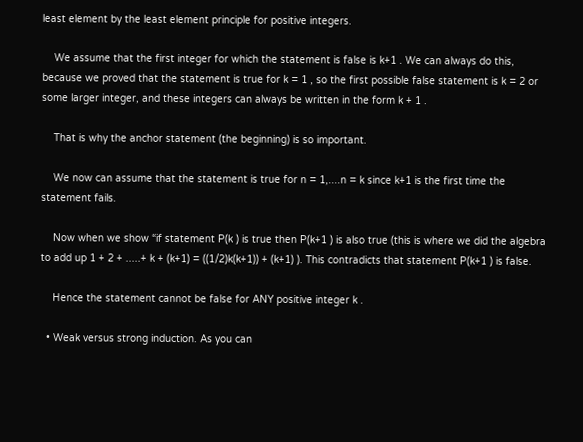least element by the least element principle for positive integers.

    We assume that the first integer for which the statement is false is k+1 . We can always do this, because we proved that the statement is true for k = 1 , so the first possible false statement is k = 2 or some larger integer, and these integers can always be written in the form k + 1 .

    That is why the anchor statement (the beginning) is so important.

    We now can assume that the statement is true for n = 1,....n = k since k+1 is the first time the statement fails.

    Now when we show “if statement P(k ) is true then P(k+1 ) is also true (this is where we did the algebra to add up 1 + 2 + .....+ k + (k+1) = ((1/2)k(k+1)) + (k+1) ). This contradicts that statement P(k+1 ) is false.

    Hence the statement cannot be false for ANY positive integer k .

  • Weak versus strong induction. As you can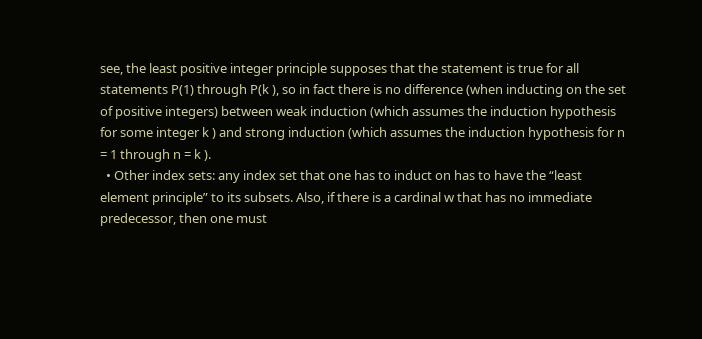see, the least positive integer principle supposes that the statement is true for all statements P(1) through P(k ), so in fact there is no difference (when inducting on the set of positive integers) between weak induction (which assumes the induction hypothesis for some integer k ) and strong induction (which assumes the induction hypothesis for n = 1 through n = k ).
  • Other index sets: any index set that one has to induct on has to have the “least element principle” to its subsets. Also, if there is a cardinal w that has no immediate predecessor, then one must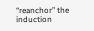“reanchor” the induction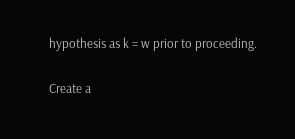hypothesis as k = w prior to proceeding.

Create a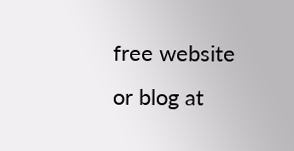free website or blog at